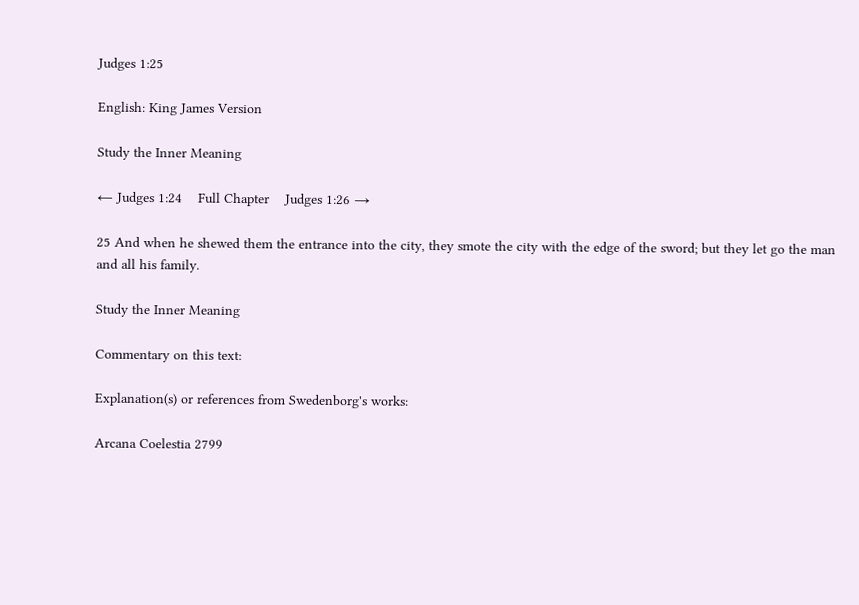Judges 1:25

English: King James Version

Study the Inner Meaning

← Judges 1:24    Full Chapter    Judges 1:26 →

25 And when he shewed them the entrance into the city, they smote the city with the edge of the sword; but they let go the man and all his family.

Study the Inner Meaning

Commentary on this text:

Explanation(s) or references from Swedenborg's works:

Arcana Coelestia 2799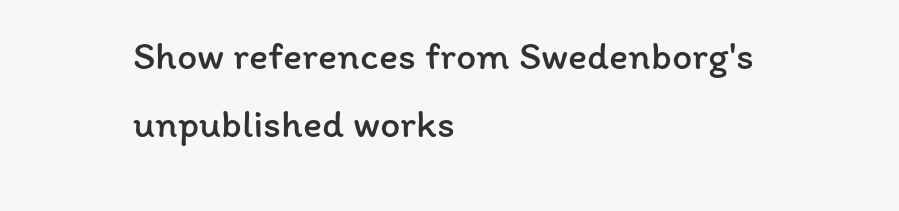Show references from Swedenborg's unpublished works